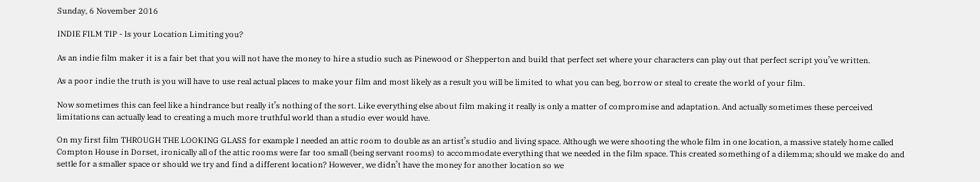Sunday, 6 November 2016

INDIE FILM TIP - Is your Location Limiting you?

As an indie film maker it is a fair bet that you will not have the money to hire a studio such as Pinewood or Shepperton and build that perfect set where your characters can play out that perfect script you’ve written.

As a poor indie the truth is you will have to use real actual places to make your film and most likely as a result you will be limited to what you can beg, borrow or steal to create the world of your film.

Now sometimes this can feel like a hindrance but really it’s nothing of the sort. Like everything else about film making it really is only a matter of compromise and adaptation. And actually sometimes these perceived limitations can actually lead to creating a much more truthful world than a studio ever would have.

On my first film THROUGH THE LOOKING GLASS for example I needed an attic room to double as an artist’s studio and living space. Although we were shooting the whole film in one location, a massive stately home called Compton House in Dorset, ironically all of the attic rooms were far too small (being servant rooms) to accommodate everything that we needed in the film space. This created something of a dilemma; should we make do and settle for a smaller space or should we try and find a different location? However, we didn’t have the money for another location so we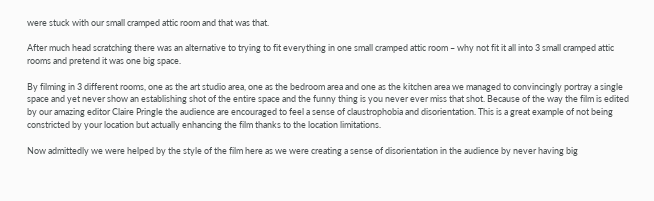were stuck with our small cramped attic room and that was that.

After much head scratching there was an alternative to trying to fit everything in one small cramped attic room – why not fit it all into 3 small cramped attic rooms and pretend it was one big space.

By filming in 3 different rooms, one as the art studio area, one as the bedroom area and one as the kitchen area we managed to convincingly portray a single space and yet never show an establishing shot of the entire space and the funny thing is you never ever miss that shot. Because of the way the film is edited by our amazing editor Claire Pringle the audience are encouraged to feel a sense of claustrophobia and disorientation. This is a great example of not being constricted by your location but actually enhancing the film thanks to the location limitations.

Now admittedly we were helped by the style of the film here as we were creating a sense of disorientation in the audience by never having big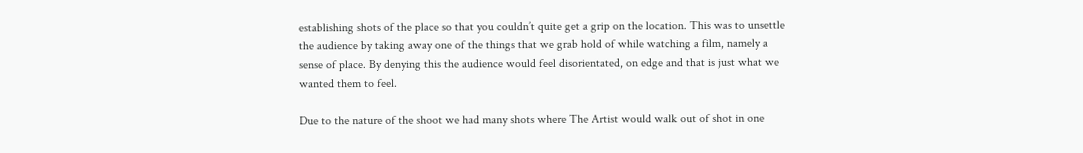establishing shots of the place so that you couldn’t quite get a grip on the location. This was to unsettle the audience by taking away one of the things that we grab hold of while watching a film, namely a sense of place. By denying this the audience would feel disorientated, on edge and that is just what we wanted them to feel.

Due to the nature of the shoot we had many shots where The Artist would walk out of shot in one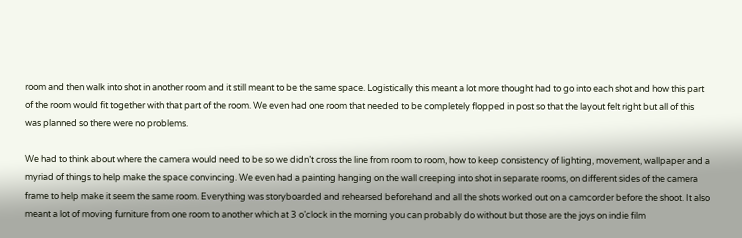room and then walk into shot in another room and it still meant to be the same space. Logistically this meant a lot more thought had to go into each shot and how this part of the room would fit together with that part of the room. We even had one room that needed to be completely flopped in post so that the layout felt right but all of this was planned so there were no problems.

We had to think about where the camera would need to be so we didn’t cross the line from room to room, how to keep consistency of lighting, movement, wallpaper and a myriad of things to help make the space convincing. We even had a painting hanging on the wall creeping into shot in separate rooms, on different sides of the camera frame to help make it seem the same room. Everything was storyboarded and rehearsed beforehand and all the shots worked out on a camcorder before the shoot. It also meant a lot of moving furniture from one room to another which at 3 o’clock in the morning you can probably do without but those are the joys on indie film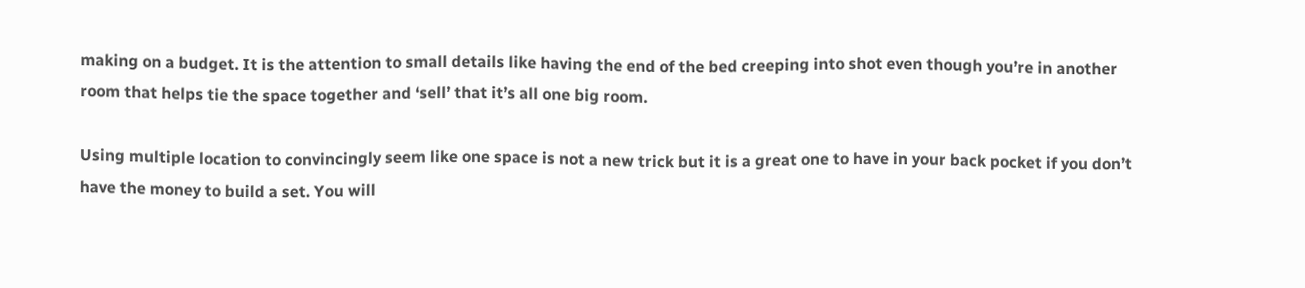making on a budget. It is the attention to small details like having the end of the bed creeping into shot even though you’re in another room that helps tie the space together and ‘sell’ that it’s all one big room.

Using multiple location to convincingly seem like one space is not a new trick but it is a great one to have in your back pocket if you don’t have the money to build a set. You will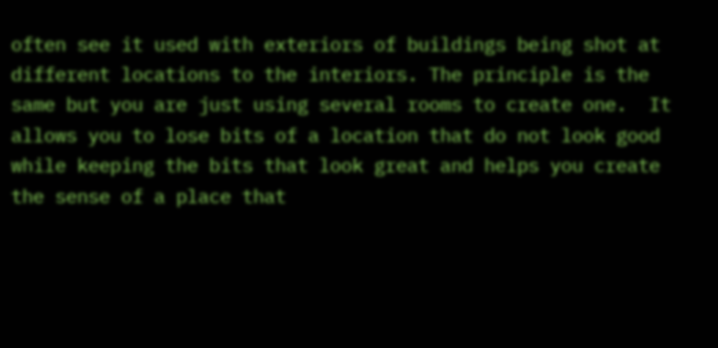often see it used with exteriors of buildings being shot at different locations to the interiors. The principle is the same but you are just using several rooms to create one.  It allows you to lose bits of a location that do not look good while keeping the bits that look great and helps you create the sense of a place that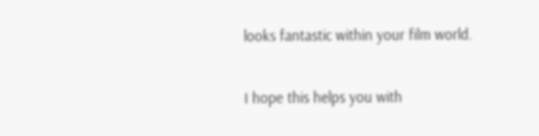looks fantastic within your film world.

I hope this helps you with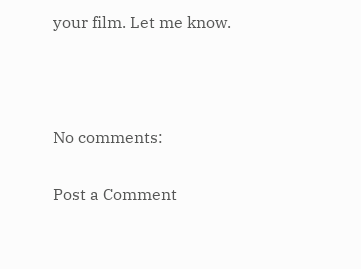your film. Let me know.



No comments:

Post a Comment